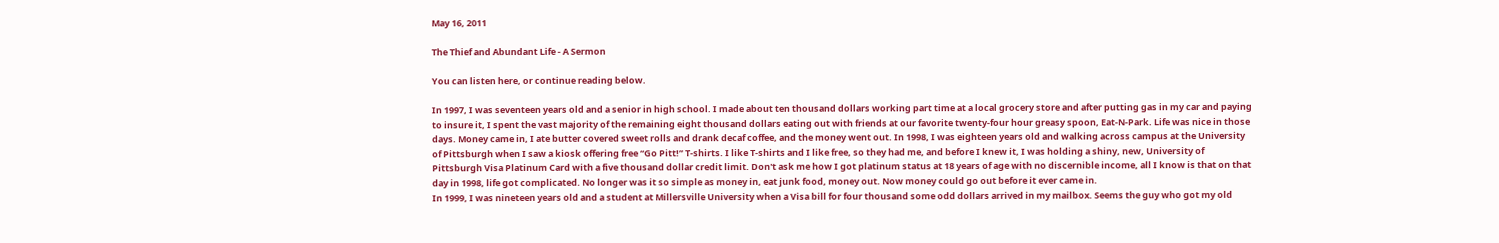May 16, 2011

The Thief and Abundant Life - A Sermon

You can listen here, or continue reading below.

In 1997, I was seventeen years old and a senior in high school. I made about ten thousand dollars working part time at a local grocery store and after putting gas in my car and paying to insure it, I spent the vast majority of the remaining eight thousand dollars eating out with friends at our favorite twenty-four hour greasy spoon, Eat-N-Park. Life was nice in those days. Money came in, I ate butter covered sweet rolls and drank decaf coffee, and the money went out. In 1998, I was eighteen years old and walking across campus at the University of Pittsburgh when I saw a kiosk offering free “Go Pitt!” T-shirts. I like T-shirts and I like free, so they had me, and before I knew it, I was holding a shiny, new, University of Pittsburgh Visa Platinum Card with a five thousand dollar credit limit. Don't ask me how I got platinum status at 18 years of age with no discernible income, all I know is that on that day in 1998, life got complicated. No longer was it so simple as money in, eat junk food, money out. Now money could go out before it ever came in.
In 1999, I was nineteen years old and a student at Millersville University when a Visa bill for four thousand some odd dollars arrived in my mailbox. Seems the guy who got my old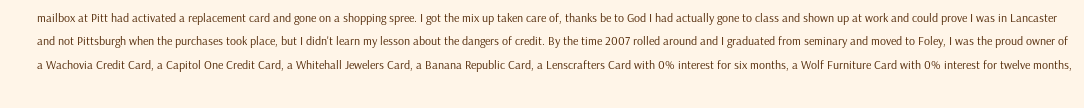mailbox at Pitt had activated a replacement card and gone on a shopping spree. I got the mix up taken care of, thanks be to God I had actually gone to class and shown up at work and could prove I was in Lancaster and not Pittsburgh when the purchases took place, but I didn't learn my lesson about the dangers of credit. By the time 2007 rolled around and I graduated from seminary and moved to Foley, I was the proud owner of a Wachovia Credit Card, a Capitol One Credit Card, a Whitehall Jewelers Card, a Banana Republic Card, a Lenscrafters Card with 0% interest for six months, a Wolf Furniture Card with 0% interest for twelve months,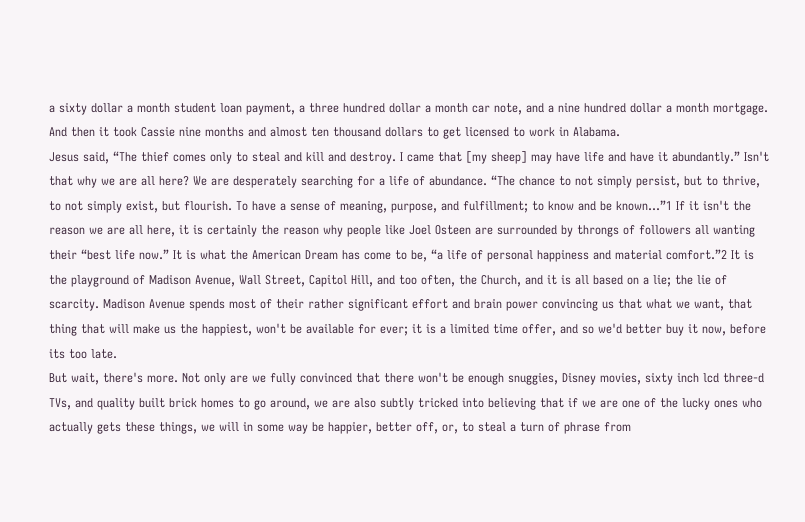a sixty dollar a month student loan payment, a three hundred dollar a month car note, and a nine hundred dollar a month mortgage. And then it took Cassie nine months and almost ten thousand dollars to get licensed to work in Alabama.
Jesus said, “The thief comes only to steal and kill and destroy. I came that [my sheep] may have life and have it abundantly.” Isn't that why we are all here? We are desperately searching for a life of abundance. “The chance to not simply persist, but to thrive, to not simply exist, but flourish. To have a sense of meaning, purpose, and fulfillment; to know and be known...”1 If it isn't the reason we are all here, it is certainly the reason why people like Joel Osteen are surrounded by throngs of followers all wanting their “best life now.” It is what the American Dream has come to be, “a life of personal happiness and material comfort.”2 It is the playground of Madison Avenue, Wall Street, Capitol Hill, and too often, the Church, and it is all based on a lie; the lie of scarcity. Madison Avenue spends most of their rather significant effort and brain power convincing us that what we want, that thing that will make us the happiest, won't be available for ever; it is a limited time offer, and so we'd better buy it now, before its too late.
But wait, there's more. Not only are we fully convinced that there won't be enough snuggies, Disney movies, sixty inch lcd three-d TVs, and quality built brick homes to go around, we are also subtly tricked into believing that if we are one of the lucky ones who actually gets these things, we will in some way be happier, better off, or, to steal a turn of phrase from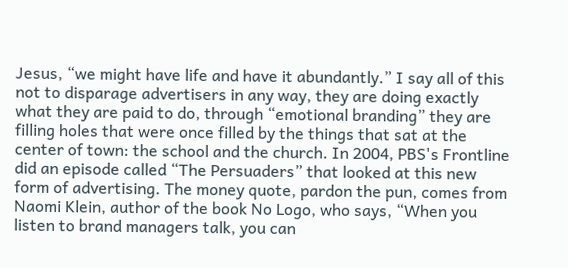Jesus, “we might have life and have it abundantly.” I say all of this not to disparage advertisers in any way, they are doing exactly what they are paid to do, through “emotional branding” they are filling holes that were once filled by the things that sat at the center of town: the school and the church. In 2004, PBS's Frontline did an episode called “The Persuaders” that looked at this new form of advertising. The money quote, pardon the pun, comes from Naomi Klein, author of the book No Logo, who says, “When you listen to brand managers talk, you can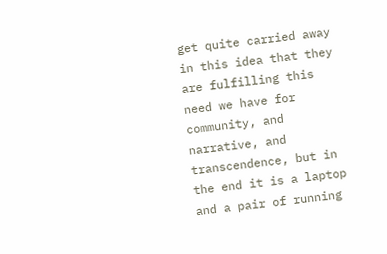get quite carried away in this idea that they are fulfilling this need we have for community, and narrative, and transcendence, but in the end it is a laptop and a pair of running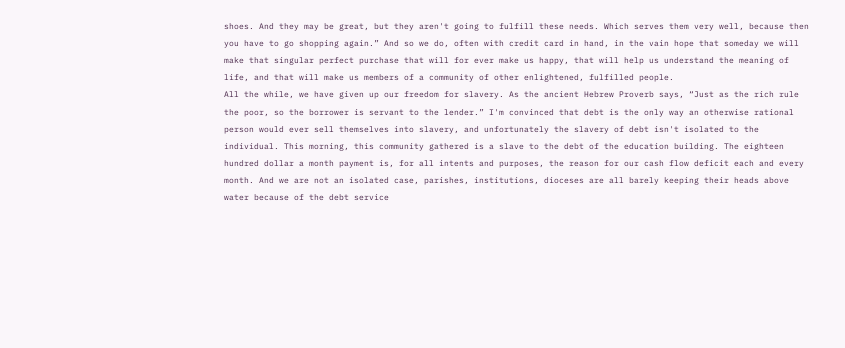shoes. And they may be great, but they aren't going to fulfill these needs. Which serves them very well, because then you have to go shopping again.” And so we do, often with credit card in hand, in the vain hope that someday we will make that singular perfect purchase that will for ever make us happy, that will help us understand the meaning of life, and that will make us members of a community of other enlightened, fulfilled people.
All the while, we have given up our freedom for slavery. As the ancient Hebrew Proverb says, “Just as the rich rule the poor, so the borrower is servant to the lender.” I'm convinced that debt is the only way an otherwise rational person would ever sell themselves into slavery, and unfortunately the slavery of debt isn't isolated to the individual. This morning, this community gathered is a slave to the debt of the education building. The eighteen hundred dollar a month payment is, for all intents and purposes, the reason for our cash flow deficit each and every month. And we are not an isolated case, parishes, institutions, dioceses are all barely keeping their heads above water because of the debt service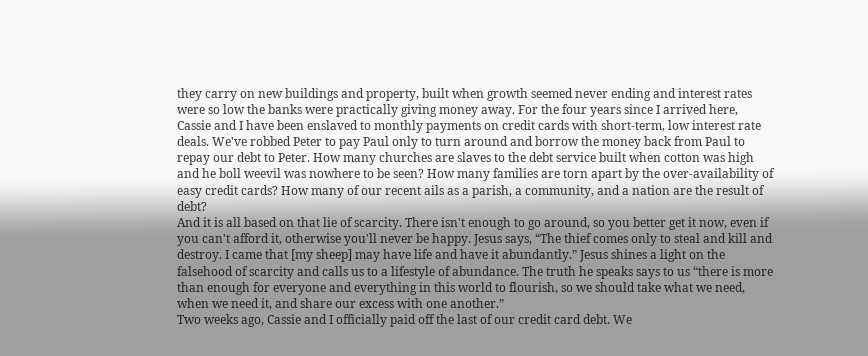they carry on new buildings and property, built when growth seemed never ending and interest rates were so low the banks were practically giving money away. For the four years since I arrived here, Cassie and I have been enslaved to monthly payments on credit cards with short-term, low interest rate deals. We've robbed Peter to pay Paul only to turn around and borrow the money back from Paul to repay our debt to Peter. How many churches are slaves to the debt service built when cotton was high and he boll weevil was nowhere to be seen? How many families are torn apart by the over-availability of easy credit cards? How many of our recent ails as a parish, a community, and a nation are the result of debt?
And it is all based on that lie of scarcity. There isn't enough to go around, so you better get it now, even if you can't afford it, otherwise you'll never be happy. Jesus says, “The thief comes only to steal and kill and destroy. I came that [my sheep] may have life and have it abundantly.” Jesus shines a light on the falsehood of scarcity and calls us to a lifestyle of abundance. The truth he speaks says to us “there is more than enough for everyone and everything in this world to flourish, so we should take what we need, when we need it, and share our excess with one another.”
Two weeks ago, Cassie and I officially paid off the last of our credit card debt. We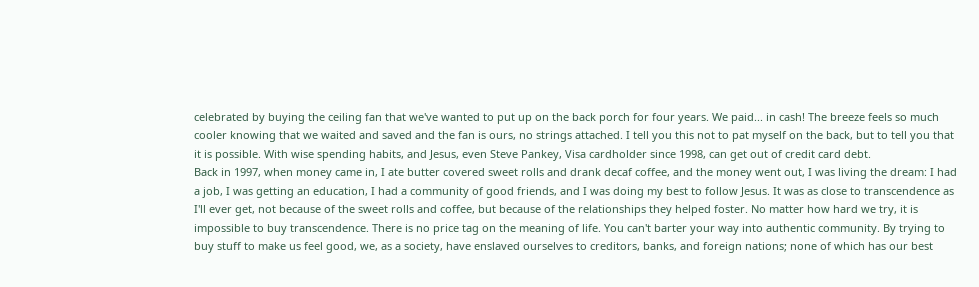celebrated by buying the ceiling fan that we've wanted to put up on the back porch for four years. We paid... in cash! The breeze feels so much cooler knowing that we waited and saved and the fan is ours, no strings attached. I tell you this not to pat myself on the back, but to tell you that it is possible. With wise spending habits, and Jesus, even Steve Pankey, Visa cardholder since 1998, can get out of credit card debt.
Back in 1997, when money came in, I ate butter covered sweet rolls and drank decaf coffee, and the money went out, I was living the dream: I had a job, I was getting an education, I had a community of good friends, and I was doing my best to follow Jesus. It was as close to transcendence as I'll ever get, not because of the sweet rolls and coffee, but because of the relationships they helped foster. No matter how hard we try, it is impossible to buy transcendence. There is no price tag on the meaning of life. You can't barter your way into authentic community. By trying to buy stuff to make us feel good, we, as a society, have enslaved ourselves to creditors, banks, and foreign nations; none of which has our best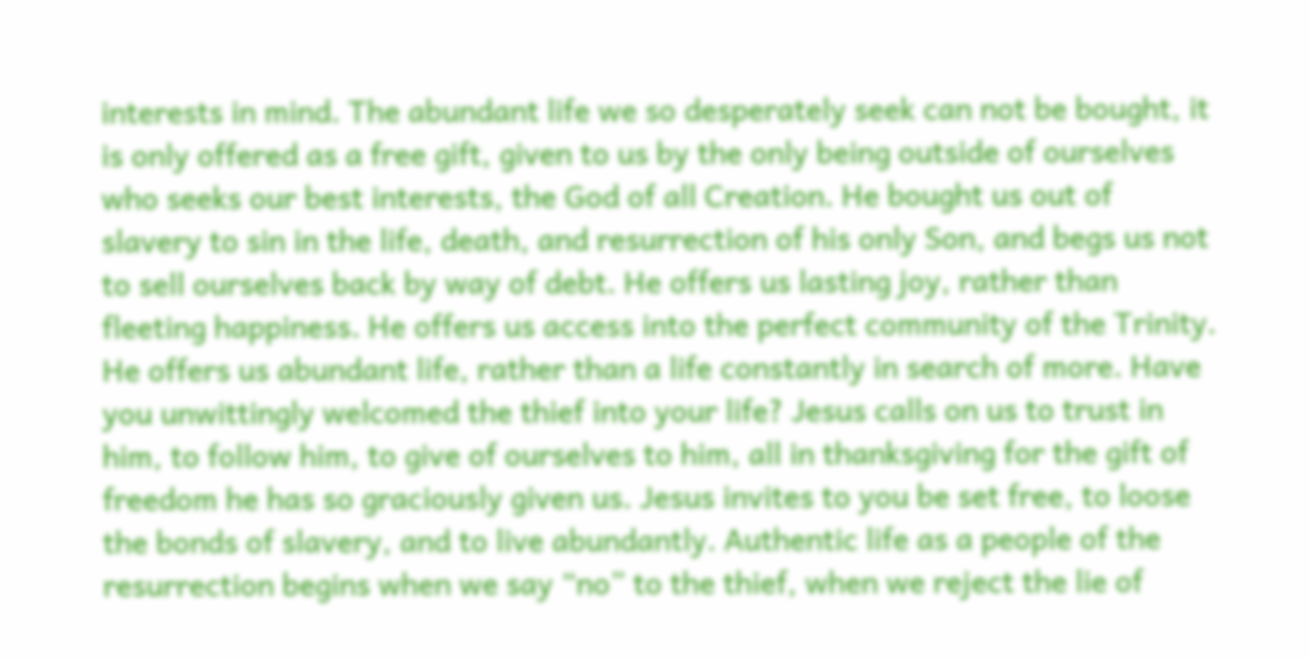interests in mind. The abundant life we so desperately seek can not be bought, it is only offered as a free gift, given to us by the only being outside of ourselves who seeks our best interests, the God of all Creation. He bought us out of slavery to sin in the life, death, and resurrection of his only Son, and begs us not to sell ourselves back by way of debt. He offers us lasting joy, rather than fleeting happiness. He offers us access into the perfect community of the Trinity. He offers us abundant life, rather than a life constantly in search of more. Have you unwittingly welcomed the thief into your life? Jesus calls on us to trust in him, to follow him, to give of ourselves to him, all in thanksgiving for the gift of freedom he has so graciously given us. Jesus invites to you be set free, to loose the bonds of slavery, and to live abundantly. Authentic life as a people of the resurrection begins when we say “no” to the thief, when we reject the lie of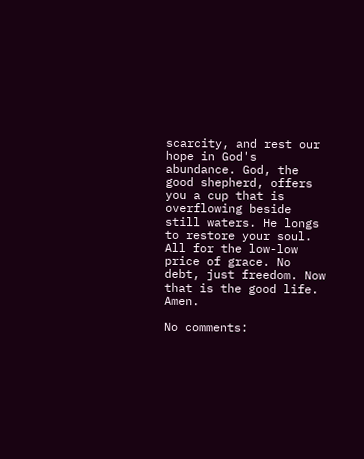scarcity, and rest our hope in God's abundance. God, the good shepherd, offers you a cup that is overflowing beside still waters. He longs to restore your soul. All for the low-low price of grace. No debt, just freedom. Now that is the good life. Amen.

No comments: